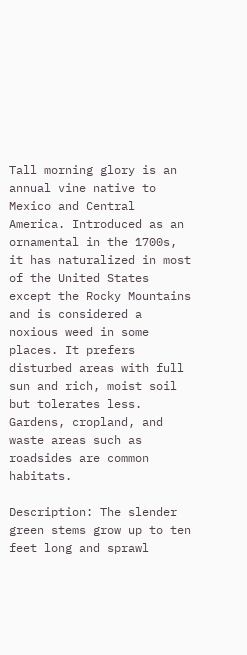Tall morning glory is an annual vine native to Mexico and Central America. Introduced as an ornamental in the 1700s, it has naturalized in most of the United States except the Rocky Mountains and is considered a noxious weed in some places. It prefers disturbed areas with full sun and rich, moist soil but tolerates less. Gardens, cropland, and waste areas such as roadsides are common habitats.

Description: The slender green stems grow up to ten feet long and sprawl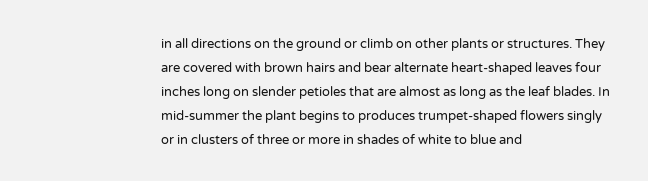in all directions on the ground or climb on other plants or structures. They are covered with brown hairs and bear alternate heart-shaped leaves four inches long on slender petioles that are almost as long as the leaf blades. In mid-summer the plant begins to produces trumpet-shaped flowers singly or in clusters of three or more in shades of white to blue and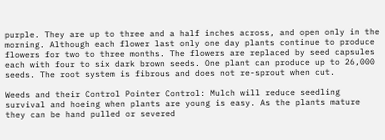purple. They are up to three and a half inches across, and open only in the morning. Although each flower last only one day plants continue to produce flowers for two to three months. The flowers are replaced by seed capsules each with four to six dark brown seeds. One plant can produce up to 26,000 seeds. The root system is fibrous and does not re-sprout when cut.

Weeds and their Control Pointer Control: Mulch will reduce seedling survival and hoeing when plants are young is easy. As the plants mature they can be hand pulled or severed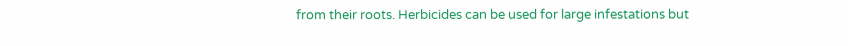from their roots. Herbicides can be used for large infestations but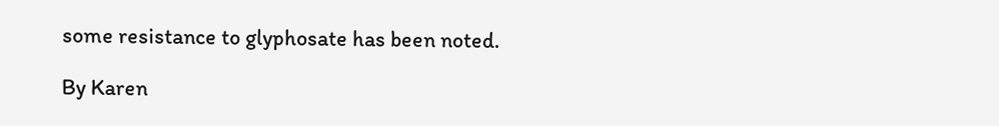some resistance to glyphosate has been noted.

By Karen